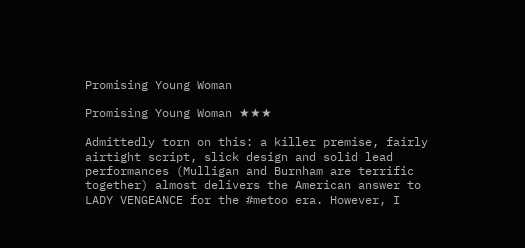Promising Young Woman

Promising Young Woman ★★★

Admittedly torn on this: a killer premise, fairly airtight script, slick design and solid lead performances (Mulligan and Burnham are terrific together) almost delivers the American answer to LADY VENGEANCE for the #metoo era. However, I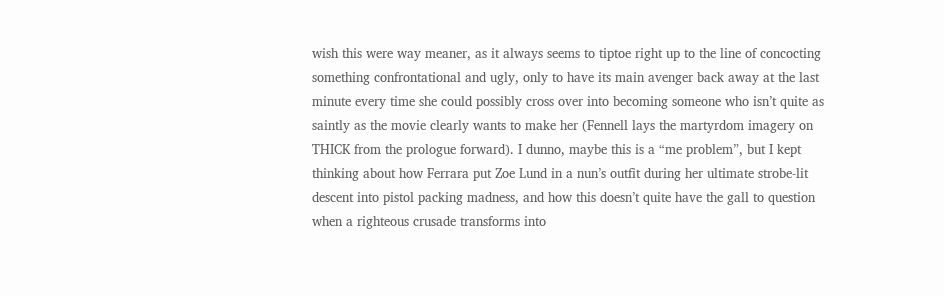wish this were way meaner, as it always seems to tiptoe right up to the line of concocting something confrontational and ugly, only to have its main avenger back away at the last minute every time she could possibly cross over into becoming someone who isn’t quite as saintly as the movie clearly wants to make her (Fennell lays the martyrdom imagery on THICK from the prologue forward). I dunno, maybe this is a “me problem”, but I kept thinking about how Ferrara put Zoe Lund in a nun’s outfit during her ultimate strobe-lit descent into pistol packing madness, and how this doesn’t quite have the gall to question when a righteous crusade transforms into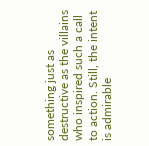something just as destructive as the villains who inspired such a call to action. Still, the intent is admirable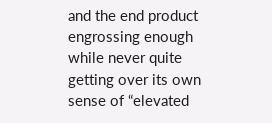and the end product engrossing enough while never quite getting over its own sense of “elevated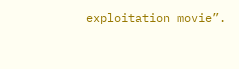exploitation movie”.